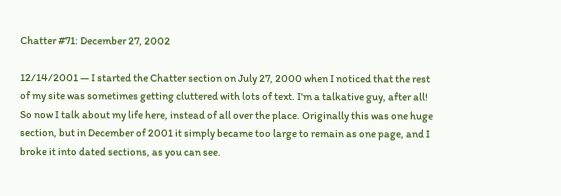Chatter #71: December 27, 2002

12/14/2001 — I started the Chatter section on July 27, 2000 when I noticed that the rest of my site was sometimes getting cluttered with lots of text. I'm a talkative guy, after all! So now I talk about my life here, instead of all over the place. Originally this was one huge section, but in December of 2001 it simply became too large to remain as one page, and I broke it into dated sections, as you can see.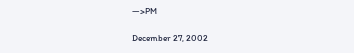—>PM

December 27, 2002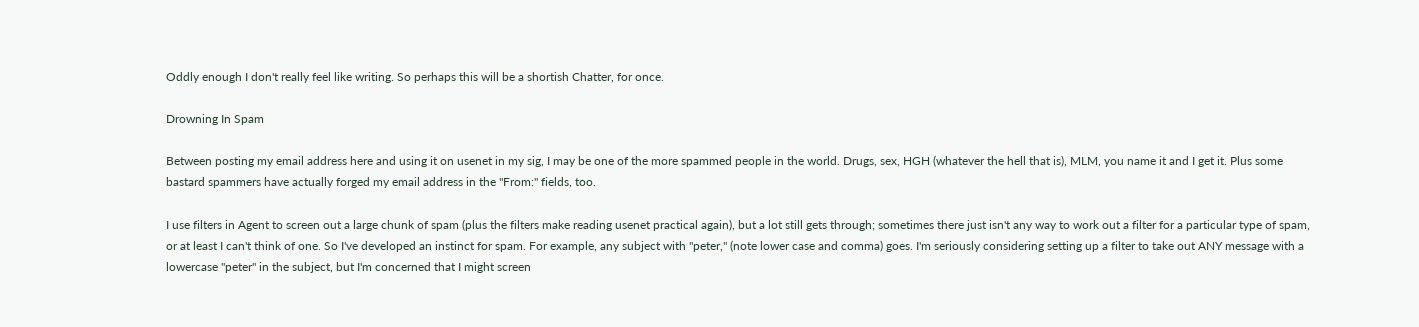Oddly enough I don't really feel like writing. So perhaps this will be a shortish Chatter, for once.

Drowning In Spam

Between posting my email address here and using it on usenet in my sig, I may be one of the more spammed people in the world. Drugs, sex, HGH (whatever the hell that is), MLM, you name it and I get it. Plus some bastard spammers have actually forged my email address in the "From:" fields, too.

I use filters in Agent to screen out a large chunk of spam (plus the filters make reading usenet practical again), but a lot still gets through; sometimes there just isn't any way to work out a filter for a particular type of spam, or at least I can't think of one. So I've developed an instinct for spam. For example, any subject with "peter," (note lower case and comma) goes. I'm seriously considering setting up a filter to take out ANY message with a lowercase "peter" in the subject, but I'm concerned that I might screen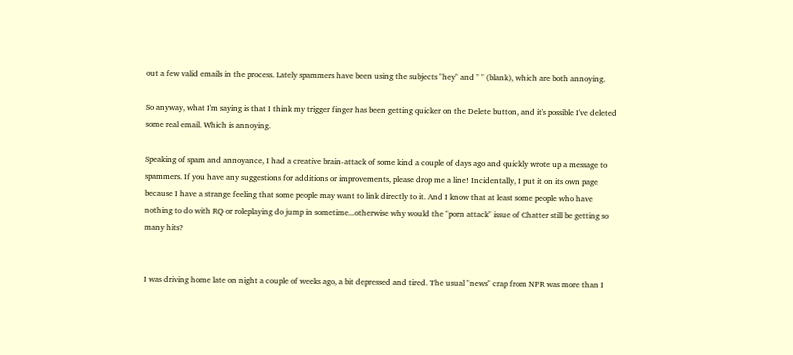out a few valid emails in the process. Lately spammers have been using the subjects "hey" and " " (blank), which are both annoying.

So anyway, what I'm saying is that I think my trigger finger has been getting quicker on the Delete button, and it's possible I've deleted some real email. Which is annoying.

Speaking of spam and annoyance, I had a creative brain-attack of some kind a couple of days ago and quickly wrote up a message to spammers. If you have any suggestions for additions or improvements, please drop me a line! Incidentally, I put it on its own page because I have a strange feeling that some people may want to link directly to it. And I know that at least some people who have nothing to do with RQ or roleplaying do jump in sometime...otherwise why would the "porn attack" issue of Chatter still be getting so many hits?


I was driving home late on night a couple of weeks ago, a bit depressed and tired. The usual "news" crap from NPR was more than I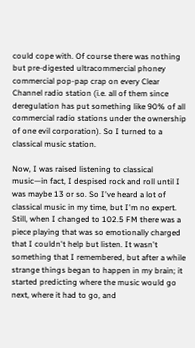could cope with. Of course there was nothing but pre-digested ultracommercial phoney commercial pop-pap crap on every Clear Channel radio station (i.e. all of them since deregulation has put something like 90% of all commercial radio stations under the ownership of one evil corporation). So I turned to a classical music station.

Now, I was raised listening to classical music—in fact, I despised rock and roll until I was maybe 13 or so. So I've heard a lot of classical music in my time, but I'm no expert. Still, when I changed to 102.5 FM there was a piece playing that was so emotionally charged that I couldn't help but listen. It wasn't something that I remembered, but after a while strange things began to happen in my brain; it started predicting where the music would go next, where it had to go, and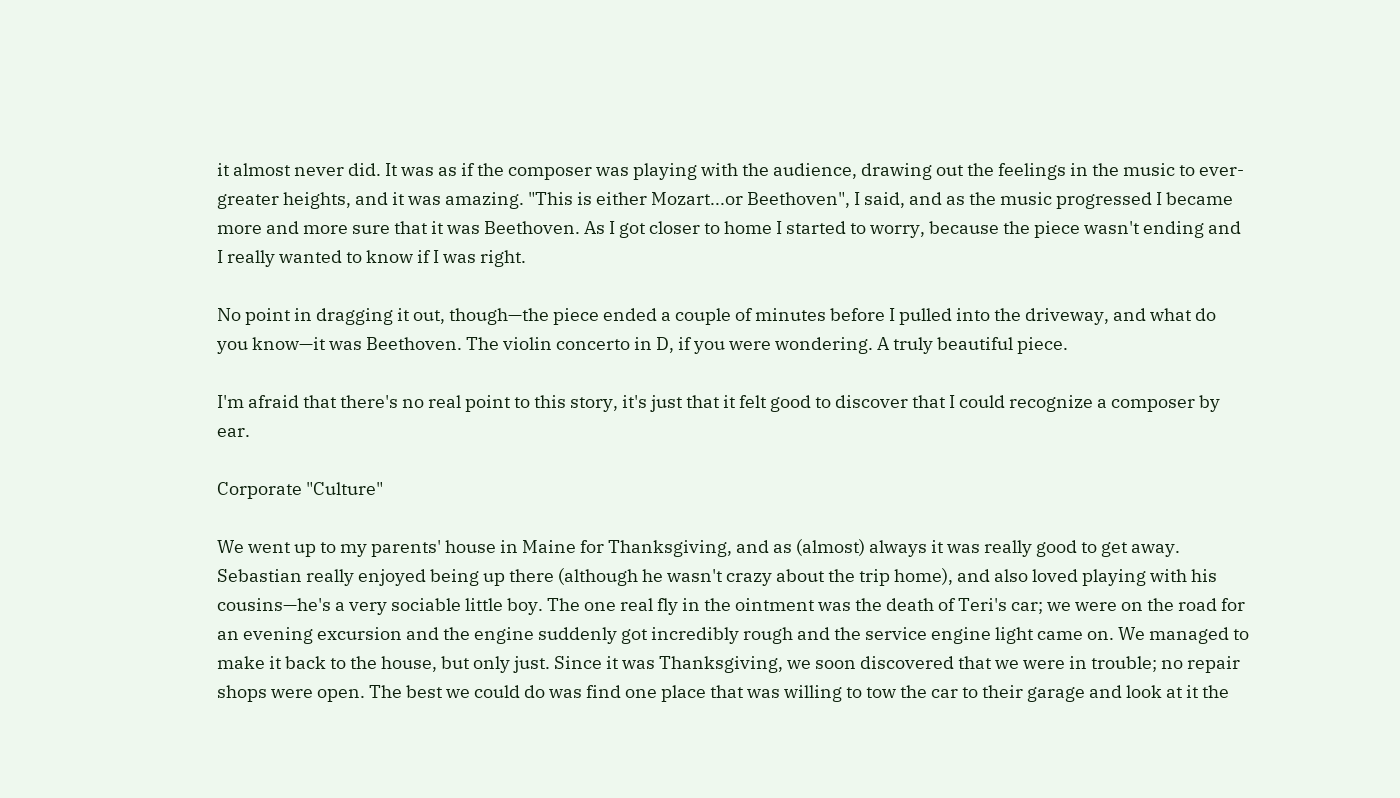it almost never did. It was as if the composer was playing with the audience, drawing out the feelings in the music to ever-greater heights, and it was amazing. "This is either Mozart...or Beethoven", I said, and as the music progressed I became more and more sure that it was Beethoven. As I got closer to home I started to worry, because the piece wasn't ending and I really wanted to know if I was right.

No point in dragging it out, though—the piece ended a couple of minutes before I pulled into the driveway, and what do you know—it was Beethoven. The violin concerto in D, if you were wondering. A truly beautiful piece.

I'm afraid that there's no real point to this story, it's just that it felt good to discover that I could recognize a composer by ear.

Corporate "Culture"

We went up to my parents' house in Maine for Thanksgiving, and as (almost) always it was really good to get away. Sebastian really enjoyed being up there (although he wasn't crazy about the trip home), and also loved playing with his cousins—he's a very sociable little boy. The one real fly in the ointment was the death of Teri's car; we were on the road for an evening excursion and the engine suddenly got incredibly rough and the service engine light came on. We managed to make it back to the house, but only just. Since it was Thanksgiving, we soon discovered that we were in trouble; no repair shops were open. The best we could do was find one place that was willing to tow the car to their garage and look at it the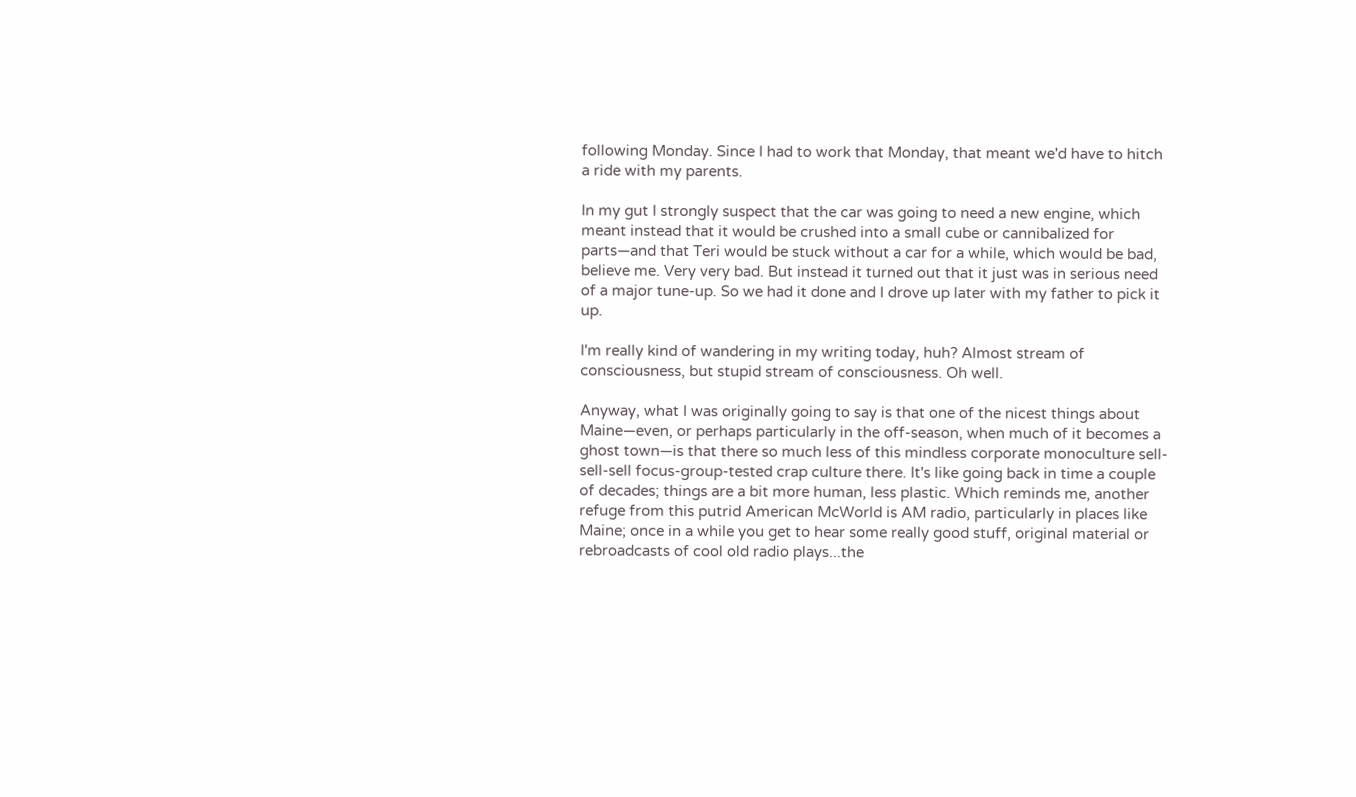following Monday. Since I had to work that Monday, that meant we'd have to hitch a ride with my parents.

In my gut I strongly suspect that the car was going to need a new engine, which meant instead that it would be crushed into a small cube or cannibalized for parts—and that Teri would be stuck without a car for a while, which would be bad, believe me. Very very bad. But instead it turned out that it just was in serious need of a major tune-up. So we had it done and I drove up later with my father to pick it up.

I'm really kind of wandering in my writing today, huh? Almost stream of consciousness, but stupid stream of consciousness. Oh well.

Anyway, what I was originally going to say is that one of the nicest things about Maine—even, or perhaps particularly in the off-season, when much of it becomes a ghost town—is that there so much less of this mindless corporate monoculture sell-sell-sell focus-group-tested crap culture there. It's like going back in time a couple of decades; things are a bit more human, less plastic. Which reminds me, another refuge from this putrid American McWorld is AM radio, particularly in places like Maine; once in a while you get to hear some really good stuff, original material or rebroadcasts of cool old radio plays...the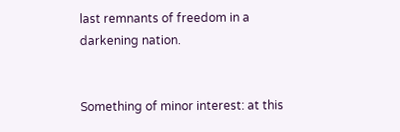last remnants of freedom in a darkening nation.


Something of minor interest: at this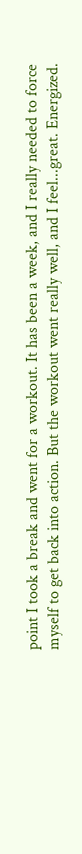point I took a break and went for a workout. It has been a week, and I really needed to force myself to get back into action. But the workout went really well, and I feel...great. Energized.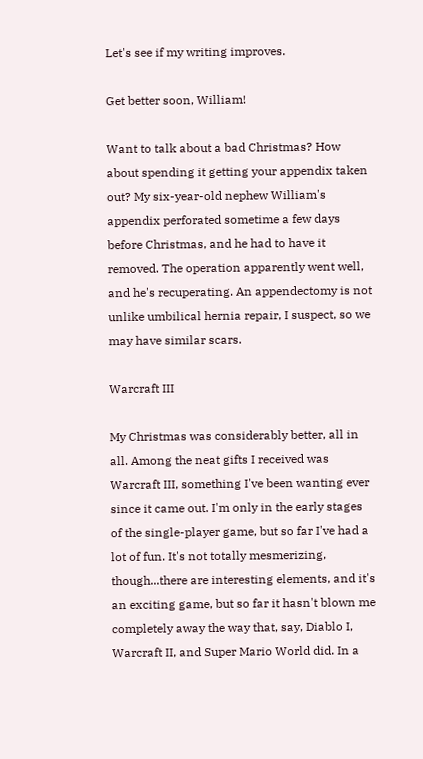Let's see if my writing improves.

Get better soon, William!

Want to talk about a bad Christmas? How about spending it getting your appendix taken out? My six-year-old nephew William's appendix perforated sometime a few days before Christmas, and he had to have it removed. The operation apparently went well, and he's recuperating. An appendectomy is not unlike umbilical hernia repair, I suspect, so we may have similar scars.

Warcraft III

My Christmas was considerably better, all in all. Among the neat gifts I received was Warcraft III, something I've been wanting ever since it came out. I'm only in the early stages of the single-player game, but so far I've had a lot of fun. It's not totally mesmerizing, though...there are interesting elements, and it's an exciting game, but so far it hasn't blown me completely away the way that, say, Diablo I, Warcraft II, and Super Mario World did. In a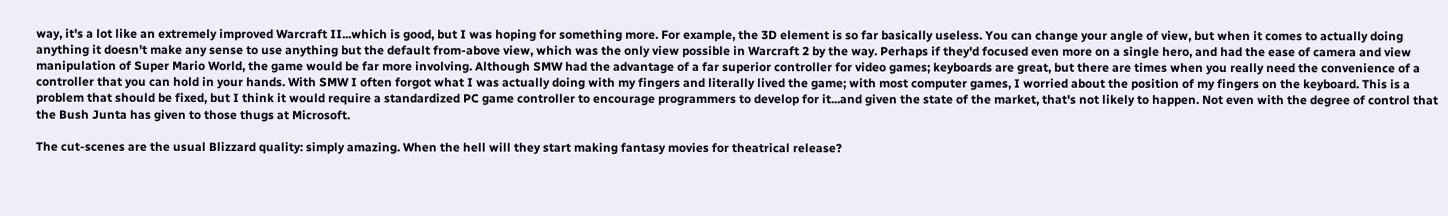way, it's a lot like an extremely improved Warcraft II...which is good, but I was hoping for something more. For example, the 3D element is so far basically useless. You can change your angle of view, but when it comes to actually doing anything it doesn't make any sense to use anything but the default from-above view, which was the only view possible in Warcraft 2 by the way. Perhaps if they'd focused even more on a single hero, and had the ease of camera and view manipulation of Super Mario World, the game would be far more involving. Although SMW had the advantage of a far superior controller for video games; keyboards are great, but there are times when you really need the convenience of a controller that you can hold in your hands. With SMW I often forgot what I was actually doing with my fingers and literally lived the game; with most computer games, I worried about the position of my fingers on the keyboard. This is a problem that should be fixed, but I think it would require a standardized PC game controller to encourage programmers to develop for it...and given the state of the market, that's not likely to happen. Not even with the degree of control that the Bush Junta has given to those thugs at Microsoft.

The cut-scenes are the usual Blizzard quality: simply amazing. When the hell will they start making fantasy movies for theatrical release?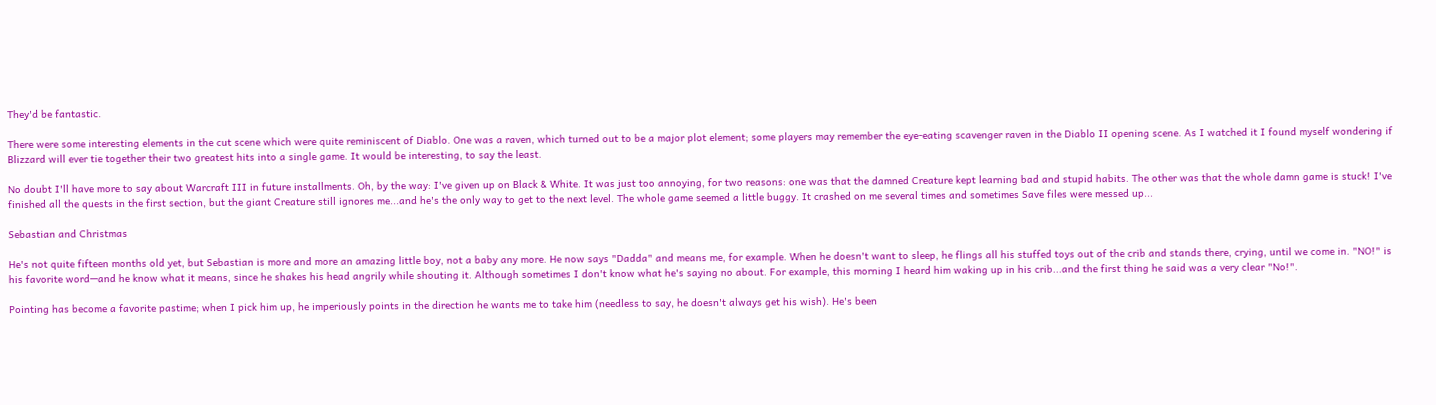They'd be fantastic.

There were some interesting elements in the cut scene which were quite reminiscent of Diablo. One was a raven, which turned out to be a major plot element; some players may remember the eye-eating scavenger raven in the Diablo II opening scene. As I watched it I found myself wondering if Blizzard will ever tie together their two greatest hits into a single game. It would be interesting, to say the least.

No doubt I'll have more to say about Warcraft III in future installments. Oh, by the way: I've given up on Black & White. It was just too annoying, for two reasons: one was that the damned Creature kept learning bad and stupid habits. The other was that the whole damn game is stuck! I've finished all the quests in the first section, but the giant Creature still ignores me...and he's the only way to get to the next level. The whole game seemed a little buggy. It crashed on me several times and sometimes Save files were messed up...

Sebastian and Christmas

He's not quite fifteen months old yet, but Sebastian is more and more an amazing little boy, not a baby any more. He now says "Dadda" and means me, for example. When he doesn't want to sleep, he flings all his stuffed toys out of the crib and stands there, crying, until we come in. "NO!" is his favorite word—and he know what it means, since he shakes his head angrily while shouting it. Although sometimes I don't know what he's saying no about. For example, this morning I heard him waking up in his crib...and the first thing he said was a very clear "No!".

Pointing has become a favorite pastime; when I pick him up, he imperiously points in the direction he wants me to take him (needless to say, he doesn't always get his wish). He's been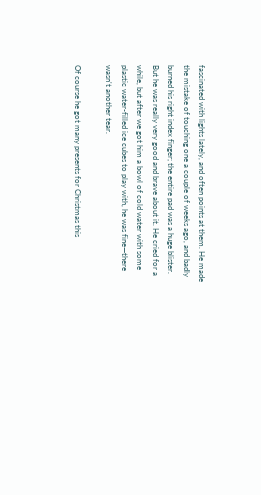fascinated with lights lately, and often points at them. He made the mistake of touching one a couple of weeks ago, and badly burned his right index finger; the entire pad was a huge blister. But he was really very good and brave about it. He cried for a while, but after we got him a bowl of cold water with some plastic water-filled ice cubes to play with, he was fine—there wasn't another tear.

Of course he got many presents for Christmas this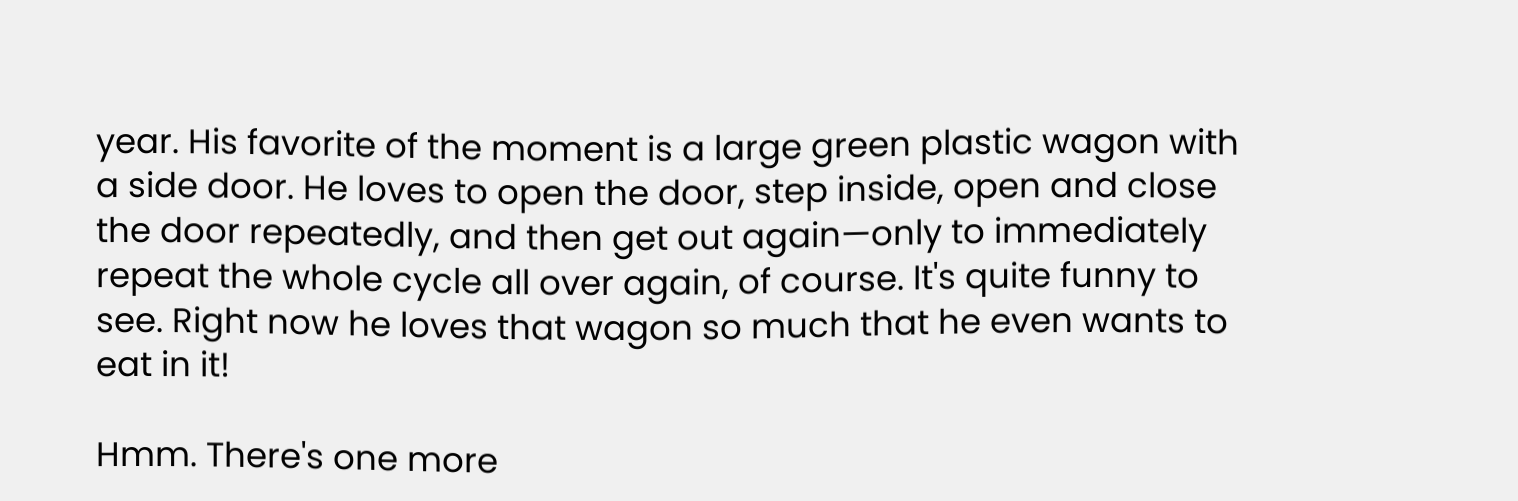year. His favorite of the moment is a large green plastic wagon with a side door. He loves to open the door, step inside, open and close the door repeatedly, and then get out again—only to immediately repeat the whole cycle all over again, of course. It's quite funny to see. Right now he loves that wagon so much that he even wants to eat in it!

Hmm. There's one more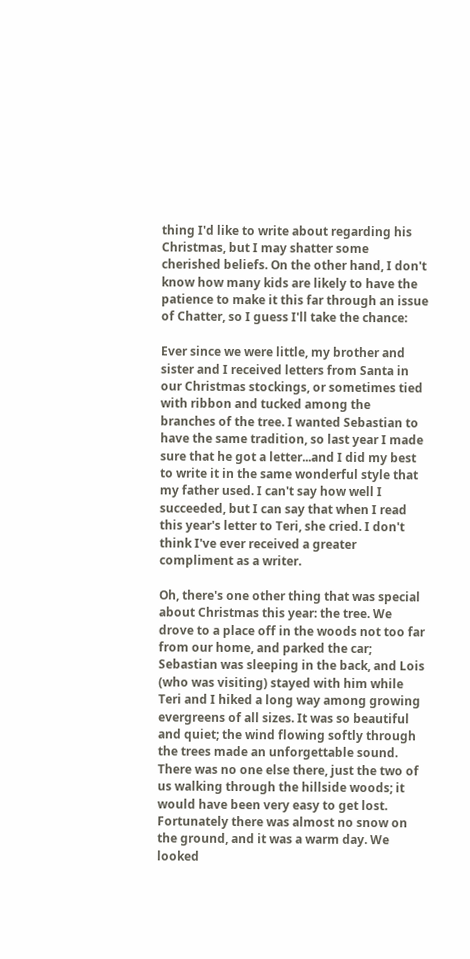thing I'd like to write about regarding his Christmas, but I may shatter some cherished beliefs. On the other hand, I don't know how many kids are likely to have the patience to make it this far through an issue of Chatter, so I guess I'll take the chance:

Ever since we were little, my brother and sister and I received letters from Santa in our Christmas stockings, or sometimes tied with ribbon and tucked among the branches of the tree. I wanted Sebastian to have the same tradition, so last year I made sure that he got a letter...and I did my best to write it in the same wonderful style that my father used. I can't say how well I succeeded, but I can say that when I read this year's letter to Teri, she cried. I don't think I've ever received a greater compliment as a writer.

Oh, there's one other thing that was special about Christmas this year: the tree. We drove to a place off in the woods not too far from our home, and parked the car; Sebastian was sleeping in the back, and Lois (who was visiting) stayed with him while Teri and I hiked a long way among growing evergreens of all sizes. It was so beautiful and quiet; the wind flowing softly through the trees made an unforgettable sound. There was no one else there, just the two of us walking through the hillside woods; it would have been very easy to get lost. Fortunately there was almost no snow on the ground, and it was a warm day. We looked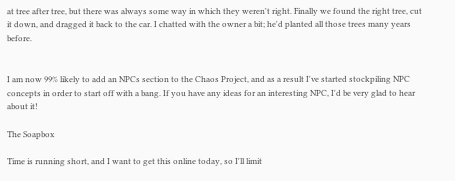at tree after tree, but there was always some way in which they weren't right. Finally we found the right tree, cut it down, and dragged it back to the car. I chatted with the owner a bit; he'd planted all those trees many years before.


I am now 99% likely to add an NPCs section to the Chaos Project, and as a result I've started stockpiling NPC concepts in order to start off with a bang. If you have any ideas for an interesting NPC, I'd be very glad to hear about it!

The Soapbox

Time is running short, and I want to get this online today, so I'll limit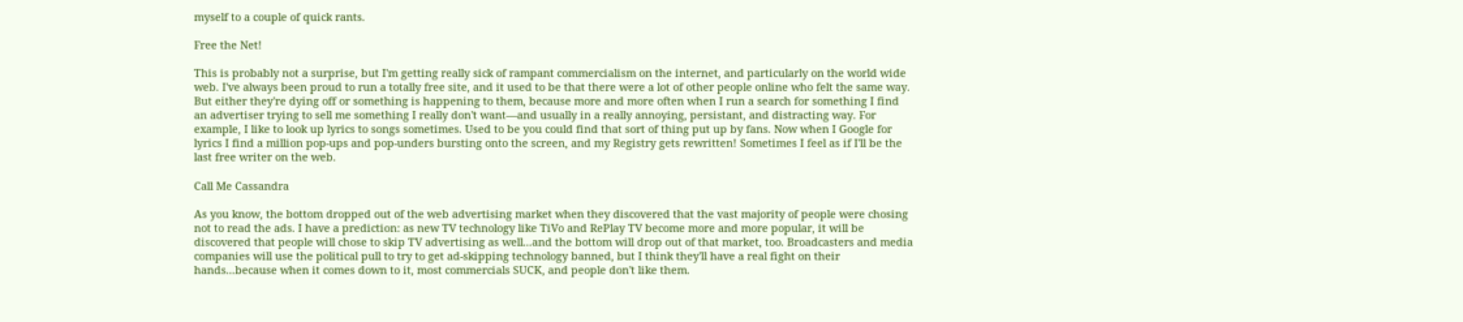myself to a couple of quick rants.

Free the Net!

This is probably not a surprise, but I'm getting really sick of rampant commercialism on the internet, and particularly on the world wide web. I've always been proud to run a totally free site, and it used to be that there were a lot of other people online who felt the same way. But either they're dying off or something is happening to them, because more and more often when I run a search for something I find an advertiser trying to sell me something I really don't want—and usually in a really annoying, persistant, and distracting way. For example, I like to look up lyrics to songs sometimes. Used to be you could find that sort of thing put up by fans. Now when I Google for lyrics I find a million pop-ups and pop-unders bursting onto the screen, and my Registry gets rewritten! Sometimes I feel as if I'll be the last free writer on the web.

Call Me Cassandra

As you know, the bottom dropped out of the web advertising market when they discovered that the vast majority of people were chosing not to read the ads. I have a prediction: as new TV technology like TiVo and RePlay TV become more and more popular, it will be discovered that people will chose to skip TV advertising as well...and the bottom will drop out of that market, too. Broadcasters and media companies will use the political pull to try to get ad-skipping technology banned, but I think they'll have a real fight on their hands...because when it comes down to it, most commercials SUCK, and people don't like them.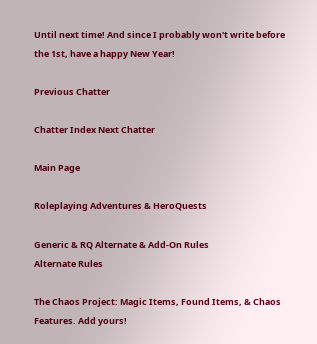Until next time! And since I probably won't write before the 1st, have a happy New Year!

Previous Chatter

Chatter Index Next Chatter

Main Page

Roleplaying Adventures & HeroQuests

Generic & RQ Alternate & Add-On Rules
Alternate Rules

The Chaos Project: Magic Items, Found Items, & Chaos Features. Add yours!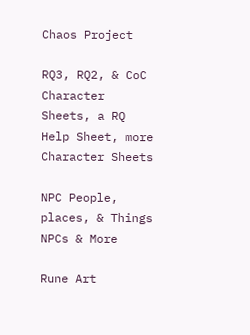Chaos Project

RQ3, RQ2, & CoC Character Sheets, a RQ Help Sheet, more
Character Sheets

NPC People, places, & Things
NPCs & More

Rune Art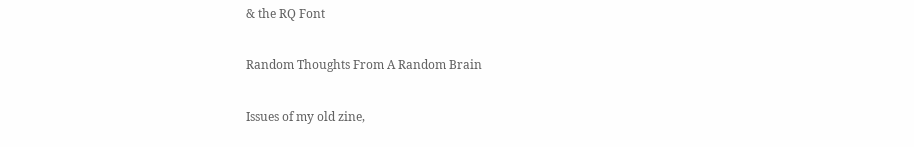& the RQ Font

Random Thoughts From A Random Brain

Issues of my old zine,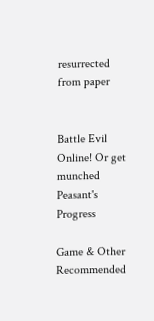resurrected from paper


Battle Evil Online! Or get munched
Peasant's Progress

Game & Other Recommended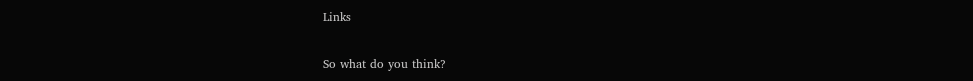Links

So what do you think?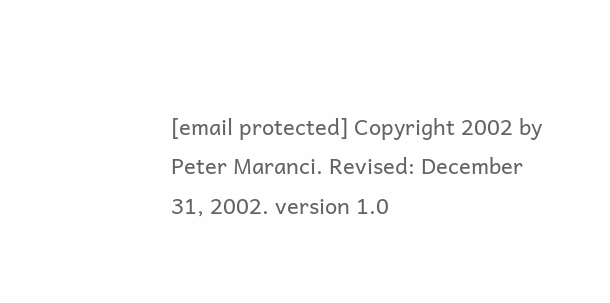[email protected] Copyright 2002 by Peter Maranci. Revised: December 31, 2002. version 1.0